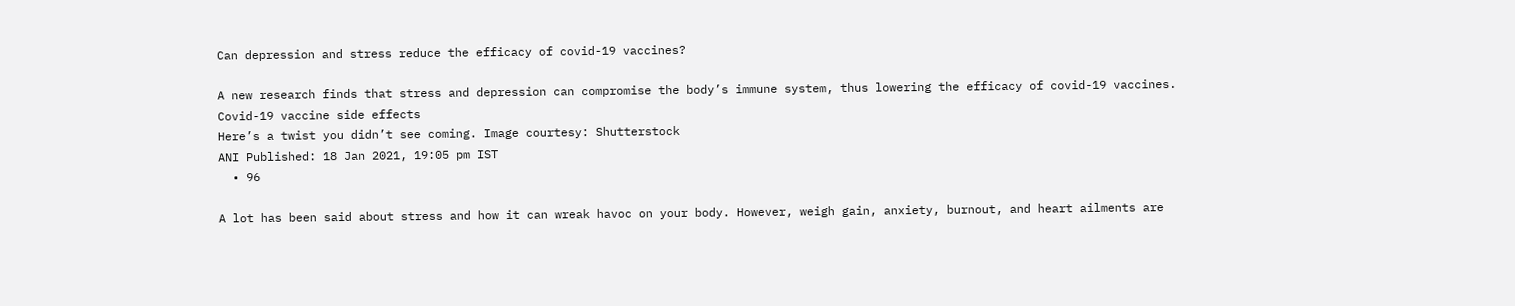Can depression and stress reduce the efficacy of covid-19 vaccines?

A new research finds that stress and depression can compromise the body’s immune system, thus lowering the efficacy of covid-19 vaccines.
Covid-19 vaccine side effects
Here’s a twist you didn’t see coming. Image courtesy: Shutterstock
ANI Published: 18 Jan 2021, 19:05 pm IST
  • 96

A lot has been said about stress and how it can wreak havoc on your body. However, weigh gain, anxiety, burnout, and heart ailments are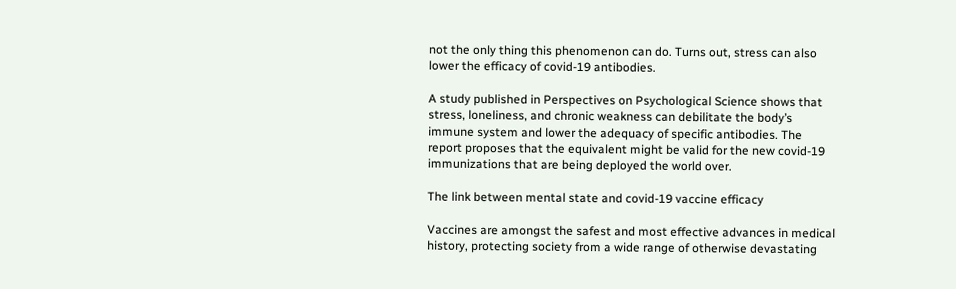not the only thing this phenomenon can do. Turns out, stress can also lower the efficacy of covid-19 antibodies.

A study published in Perspectives on Psychological Science shows that stress, loneliness, and chronic weakness can debilitate the body’s immune system and lower the adequacy of specific antibodies. The report proposes that the equivalent might be valid for the new covid-19 immunizations that are being deployed the world over.

The link between mental state and covid-19 vaccine efficacy

Vaccines are amongst the safest and most effective advances in medical history, protecting society from a wide range of otherwise devastating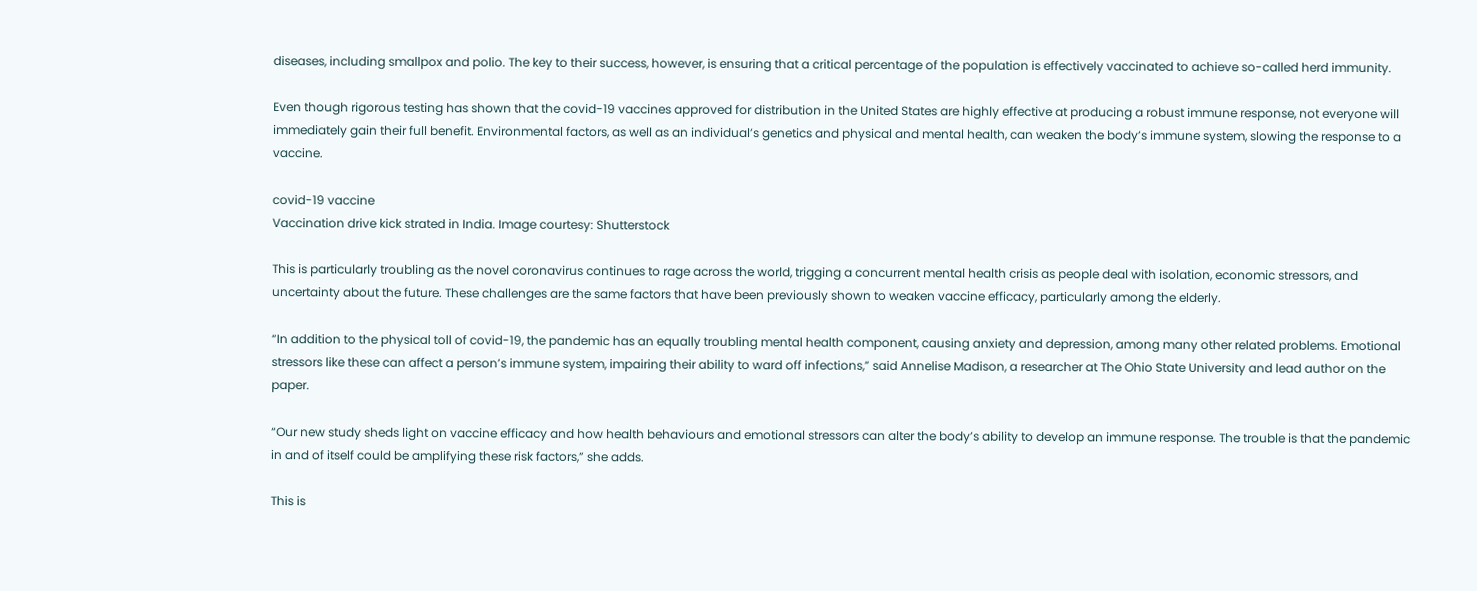diseases, including smallpox and polio. The key to their success, however, is ensuring that a critical percentage of the population is effectively vaccinated to achieve so-called herd immunity.

Even though rigorous testing has shown that the covid-19 vaccines approved for distribution in the United States are highly effective at producing a robust immune response, not everyone will immediately gain their full benefit. Environmental factors, as well as an individual’s genetics and physical and mental health, can weaken the body’s immune system, slowing the response to a vaccine.

covid-19 vaccine
Vaccination drive kick strated in India. Image courtesy: Shutterstock

This is particularly troubling as the novel coronavirus continues to rage across the world, trigging a concurrent mental health crisis as people deal with isolation, economic stressors, and uncertainty about the future. These challenges are the same factors that have been previously shown to weaken vaccine efficacy, particularly among the elderly.

“In addition to the physical toll of covid-19, the pandemic has an equally troubling mental health component, causing anxiety and depression, among many other related problems. Emotional stressors like these can affect a person’s immune system, impairing their ability to ward off infections,” said Annelise Madison, a researcher at The Ohio State University and lead author on the paper.

“Our new study sheds light on vaccine efficacy and how health behaviours and emotional stressors can alter the body’s ability to develop an immune response. The trouble is that the pandemic in and of itself could be amplifying these risk factors,” she adds.

This is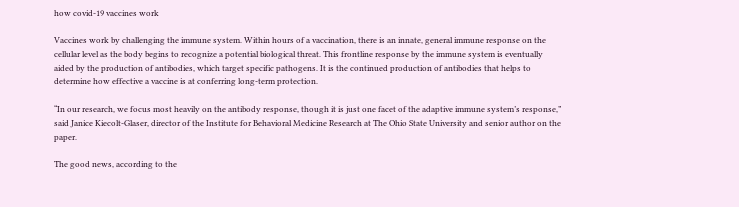how covid-19 vaccines work

Vaccines work by challenging the immune system. Within hours of a vaccination, there is an innate, general immune response on the cellular level as the body begins to recognize a potential biological threat. This frontline response by the immune system is eventually aided by the production of antibodies, which target specific pathogens. It is the continued production of antibodies that helps to determine how effective a vaccine is at conferring long-term protection.

“In our research, we focus most heavily on the antibody response, though it is just one facet of the adaptive immune system’s response,” said Janice Kiecolt-Glaser, director of the Institute for Behavioral Medicine Research at The Ohio State University and senior author on the paper.

The good news, according to the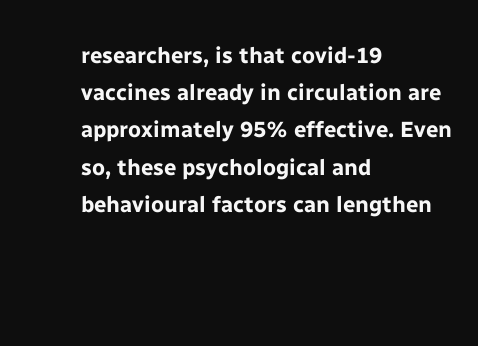researchers, is that covid-19 vaccines already in circulation are approximately 95% effective. Even so, these psychological and behavioural factors can lengthen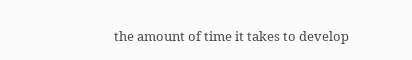the amount of time it takes to develop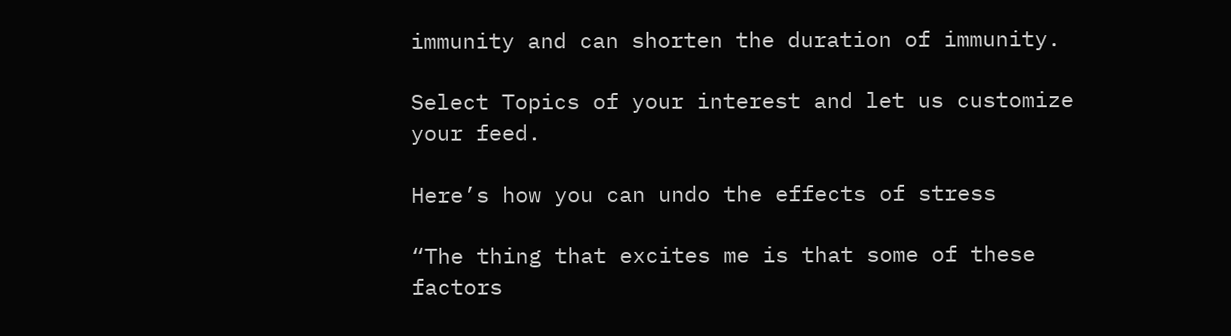immunity and can shorten the duration of immunity.

Select Topics of your interest and let us customize your feed.

Here’s how you can undo the effects of stress

“The thing that excites me is that some of these factors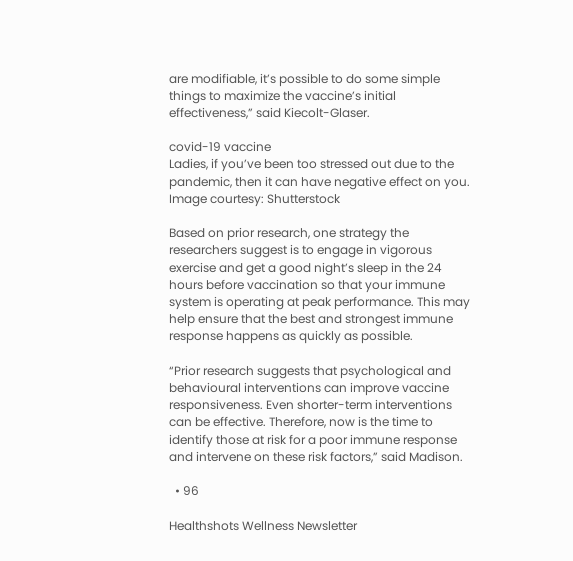are modifiable, it’s possible to do some simple things to maximize the vaccine’s initial effectiveness,” said Kiecolt-Glaser.

covid-19 vaccine
Ladies, if you’ve been too stressed out due to the pandemic, then it can have negative effect on you. Image courtesy: Shutterstock

Based on prior research, one strategy the researchers suggest is to engage in vigorous exercise and get a good night’s sleep in the 24 hours before vaccination so that your immune system is operating at peak performance. This may help ensure that the best and strongest immune response happens as quickly as possible.

“Prior research suggests that psychological and behavioural interventions can improve vaccine responsiveness. Even shorter-term interventions can be effective. Therefore, now is the time to identify those at risk for a poor immune response and intervene on these risk factors,” said Madison.

  • 96

Healthshots Wellness Newsletter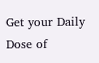Get your Daily Dose of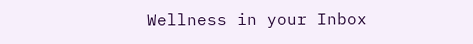Wellness in your Inbox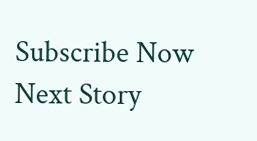Subscribe Now
Next Story